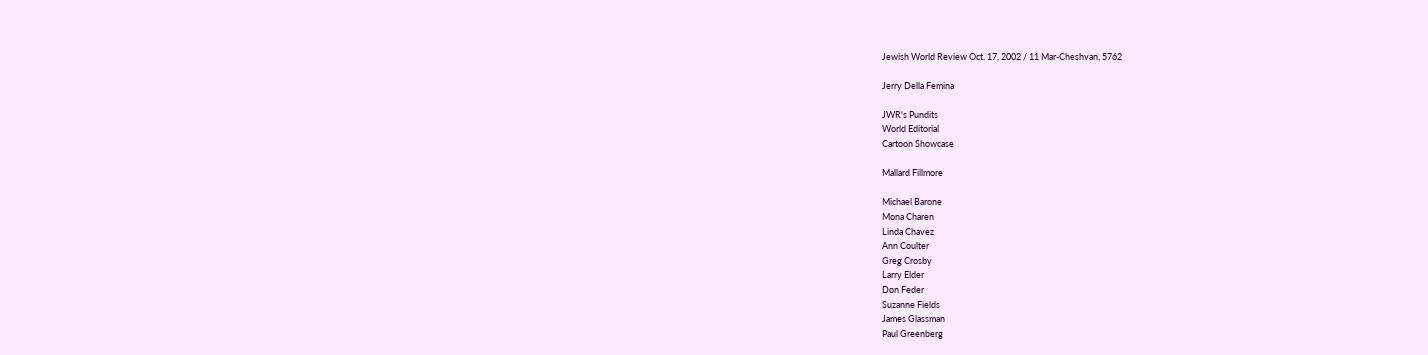Jewish World Review Oct. 17, 2002 / 11 Mar-Cheshvan, 5762

Jerry Della Femina

JWR's Pundits
World Editorial
Cartoon Showcase

Mallard Fillmore

Michael Barone
Mona Charen
Linda Chavez
Ann Coulter
Greg Crosby
Larry Elder
Don Feder
Suzanne Fields
James Glassman
Paul Greenberg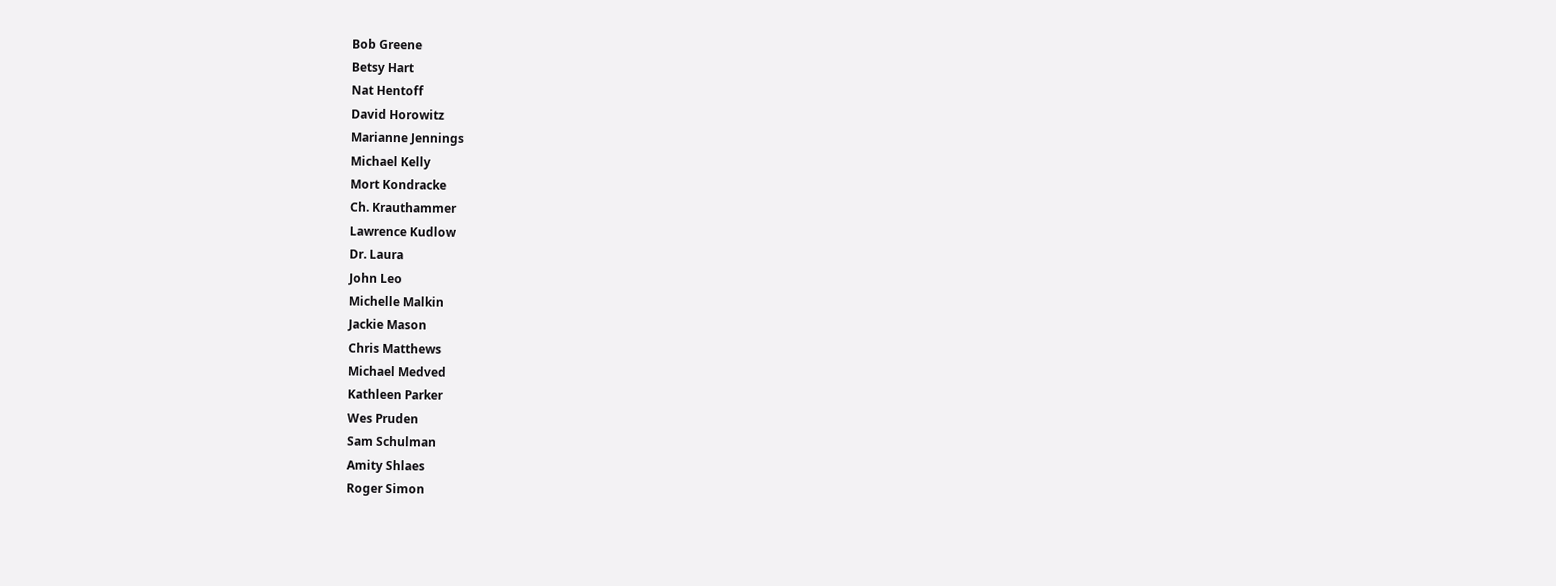Bob Greene
Betsy Hart
Nat Hentoff
David Horowitz
Marianne Jennings
Michael Kelly
Mort Kondracke
Ch. Krauthammer
Lawrence Kudlow
Dr. Laura
John Leo
Michelle Malkin
Jackie Mason
Chris Matthews
Michael Medved
Kathleen Parker
Wes Pruden
Sam Schulman
Amity Shlaes
Roger Simon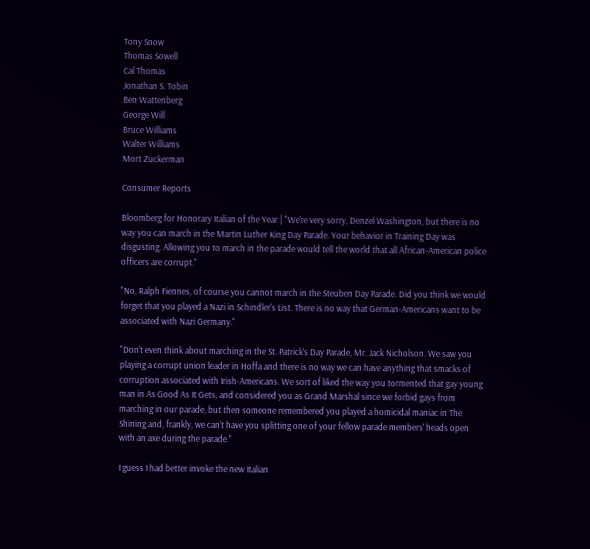Tony Snow
Thomas Sowell
Cal Thomas
Jonathan S. Tobin
Ben Wattenberg
George Will
Bruce Williams
Walter Williams
Mort Zuckerman

Consumer Reports

Bloomberg for Honorary Italian of the Year | "We're very sorry, Denzel Washington, but there is no way you can march in the Martin Luther King Day Parade. Your behavior in Training Day was disgusting. Allowing you to march in the parade would tell the world that all African-American police officers are corrupt."

"No, Ralph Fiennes, of course you cannot march in the Steuben Day Parade. Did you think we would forget that you played a Nazi in Schindler's List. There is no way that German-Americans want to be associated with Nazi Germany."

"Don't even think about marching in the St. Patrick's Day Parade, Mr. Jack Nicholson. We saw you playing a corrupt union leader in Hoffa and there is no way we can have anything that smacks of corruption associated with Irish-Americans. We sort of liked the way you tormented that gay young man in As Good As It Gets, and considered you as Grand Marshal since we forbid gays from marching in our parade, but then someone remembered you played a homicidal maniac in The Shining and, frankly, we can't have you splitting one of your fellow parade members' heads open with an axe during the parade."

I guess I had better invoke the new Italian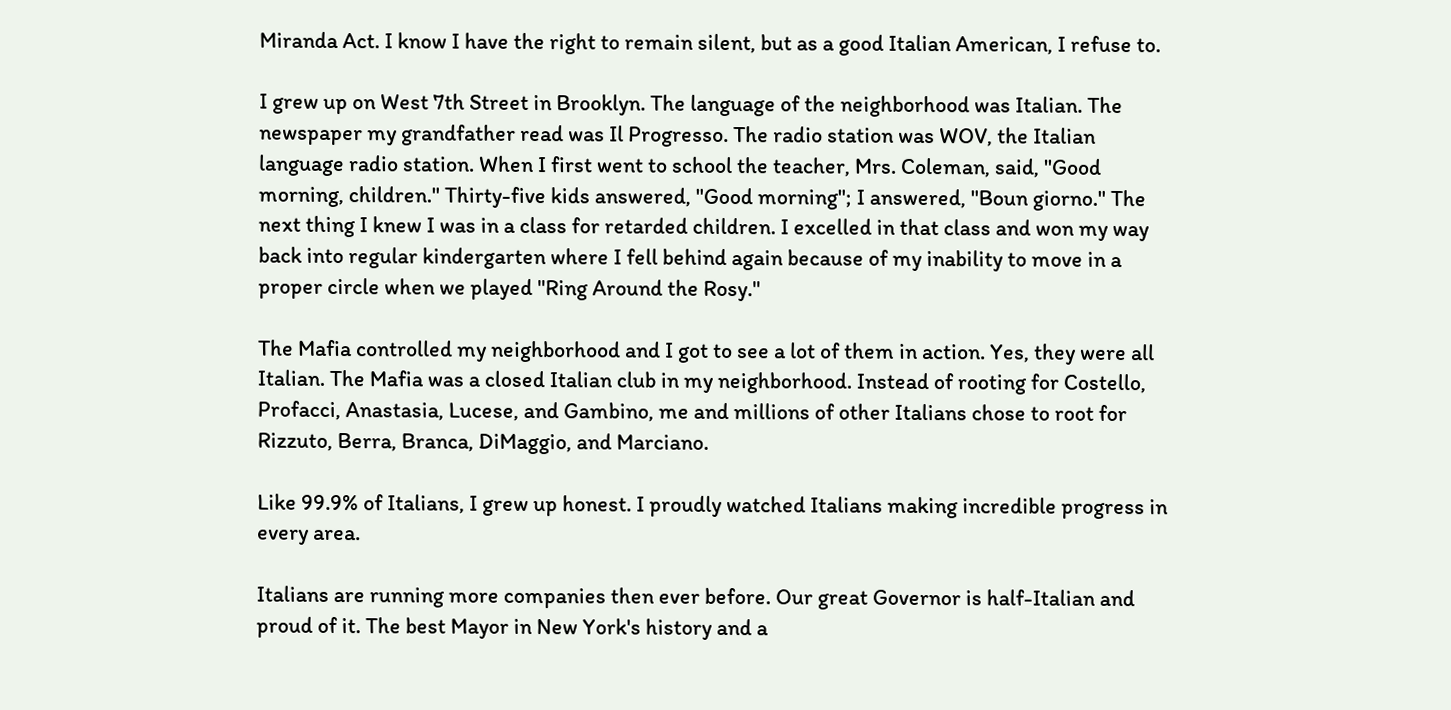Miranda Act. I know I have the right to remain silent, but as a good Italian American, I refuse to.

I grew up on West 7th Street in Brooklyn. The language of the neighborhood was Italian. The newspaper my grandfather read was Il Progresso. The radio station was WOV, the Italian language radio station. When I first went to school the teacher, Mrs. Coleman, said, "Good morning, children." Thirty-five kids answered, "Good morning"; I answered, "Boun giorno." The next thing I knew I was in a class for retarded children. I excelled in that class and won my way back into regular kindergarten where I fell behind again because of my inability to move in a proper circle when we played "Ring Around the Rosy."

The Mafia controlled my neighborhood and I got to see a lot of them in action. Yes, they were all Italian. The Mafia was a closed Italian club in my neighborhood. Instead of rooting for Costello, Profacci, Anastasia, Lucese, and Gambino, me and millions of other Italians chose to root for Rizzuto, Berra, Branca, DiMaggio, and Marciano.

Like 99.9% of Italians, I grew up honest. I proudly watched Italians making incredible progress in every area.

Italians are running more companies then ever before. Our great Governor is half-Italian and proud of it. The best Mayor in New York's history and a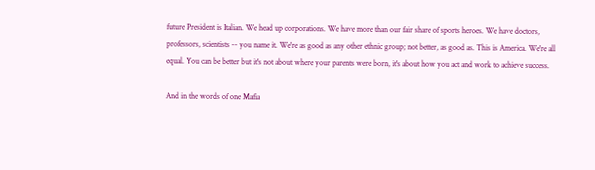future President is Italian. We head up corporations. We have more than our fair share of sports heroes. We have doctors, professors, scientists -- you name it. We're as good as any other ethnic group; not better, as good as. This is America. We're all equal. You can be better but it's not about where your parents were born, it's about how you act and work to achieve success.

And in the words of one Mafia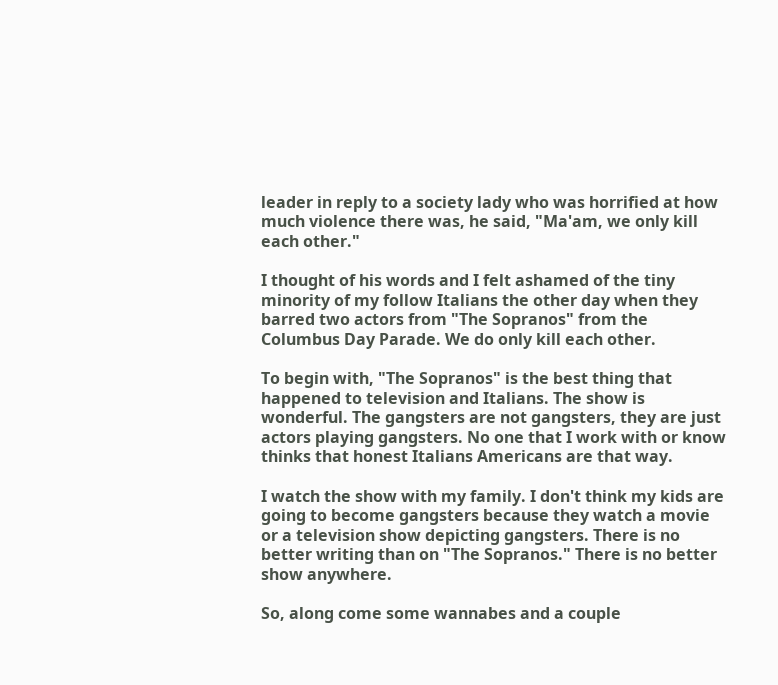leader in reply to a society lady who was horrified at how much violence there was, he said, "Ma'am, we only kill each other."

I thought of his words and I felt ashamed of the tiny minority of my follow Italians the other day when they barred two actors from "The Sopranos" from the Columbus Day Parade. We do only kill each other.

To begin with, "The Sopranos" is the best thing that happened to television and Italians. The show is wonderful. The gangsters are not gangsters, they are just actors playing gangsters. No one that I work with or know thinks that honest Italians Americans are that way.

I watch the show with my family. I don't think my kids are going to become gangsters because they watch a movie or a television show depicting gangsters. There is no better writing than on "The Sopranos." There is no better show anywhere.

So, along come some wannabes and a couple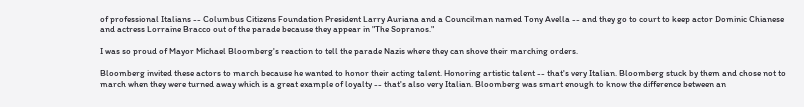of professional Italians -- Columbus Citizens Foundation President Larry Auriana and a Councilman named Tony Avella -- and they go to court to keep actor Dominic Chianese and actress Lorraine Bracco out of the parade because they appear in "The Sopranos."

I was so proud of Mayor Michael Bloomberg's reaction to tell the parade Nazis where they can shove their marching orders.

Bloomberg invited these actors to march because he wanted to honor their acting talent. Honoring artistic talent -- that's very Italian. Bloomberg stuck by them and chose not to march when they were turned away which is a great example of loyalty -- that's also very Italian. Bloomberg was smart enough to know the difference between an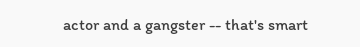actor and a gangster -- that's smart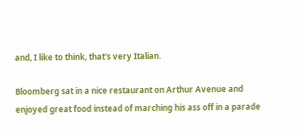and, I like to think, that's very Italian.

Bloomberg sat in a nice restaurant on Arthur Avenue and enjoyed great food instead of marching his ass off in a parade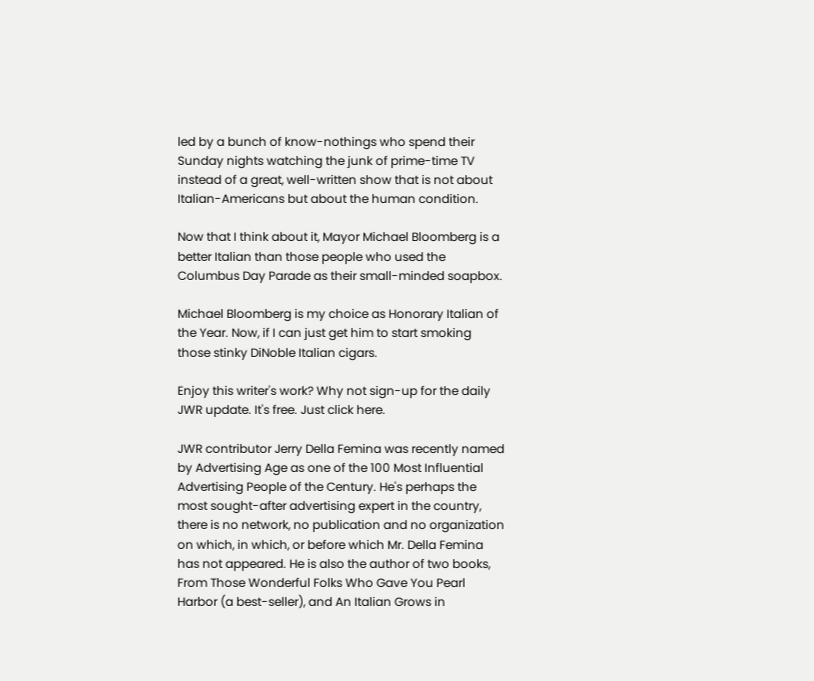led by a bunch of know-nothings who spend their Sunday nights watching the junk of prime-time TV instead of a great, well-written show that is not about Italian-Americans but about the human condition.

Now that I think about it, Mayor Michael Bloomberg is a better Italian than those people who used the Columbus Day Parade as their small-minded soapbox.

Michael Bloomberg is my choice as Honorary Italian of the Year. Now, if I can just get him to start smoking those stinky DiNoble Italian cigars.

Enjoy this writer's work? Why not sign-up for the daily JWR update. It's free. Just click here.

JWR contributor Jerry Della Femina was recently named by Advertising Age as one of the 100 Most Influential Advertising People of the Century. He's perhaps the most sought-after advertising expert in the country, there is no network, no publication and no organization on which, in which, or before which Mr. Della Femina has not appeared. He is also the author of two books, From Those Wonderful Folks Who Gave You Pearl Harbor (a best-seller), and An Italian Grows in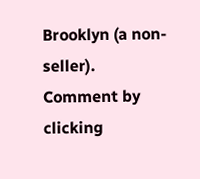Brooklyn (a non-seller). Comment by clicking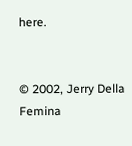here.


© 2002, Jerry Della Femina